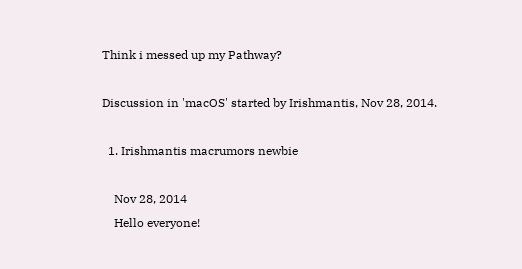Think i messed up my Pathway?

Discussion in 'macOS' started by Irishmantis, Nov 28, 2014.

  1. Irishmantis macrumors newbie

    Nov 28, 2014
    Hello everyone!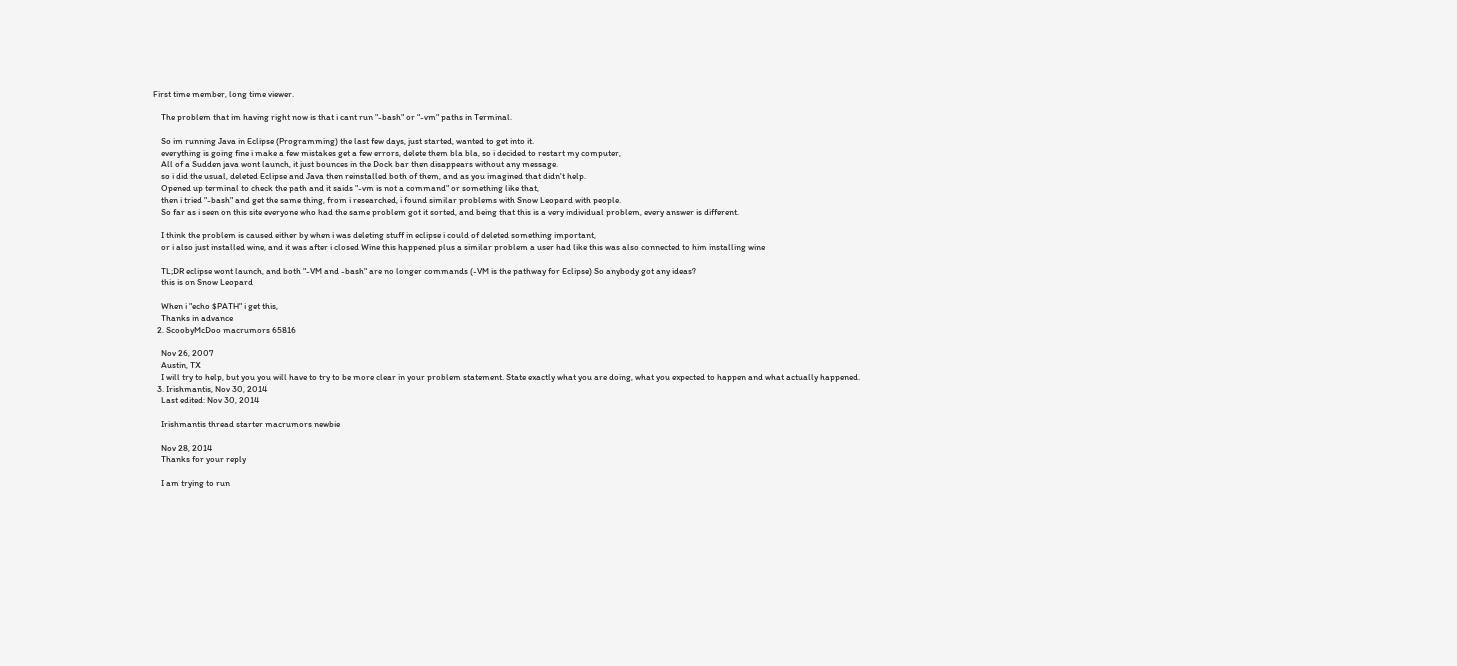First time member, long time viewer.

    The problem that im having right now is that i cant run "-bash" or "-vm" paths in Terminal.

    So im running Java in Eclipse (Programming) the last few days, just started, wanted to get into it.
    everything is going fine i make a few mistakes get a few errors, delete them bla bla, so i decided to restart my computer,
    All of a Sudden java wont launch, it just bounces in the Dock bar then disappears without any message.
    so i did the usual, deleted Eclipse and Java then reinstalled both of them, and as you imagined that didn't help.
    Opened up terminal to check the path and it saids "-vm is not a command" or something like that,
    then i tried "-bash" and get the same thing, from i researched, i found similar problems with Snow Leopard with people.
    So far as i seen on this site everyone who had the same problem got it sorted, and being that this is a very individual problem, every answer is different.

    I think the problem is caused either by when i was deleting stuff in eclipse i could of deleted something important,
    or i also just installed wine, and it was after i closed Wine this happened plus a similar problem a user had like this was also connected to him installing wine

    TL;DR eclipse wont launch, and both "-VM and -bash" are no longer commands (-VM is the pathway for Eclipse) So anybody got any ideas?
    this is on Snow Leopard

    When i "echo $PATH" i get this,
    Thanks in advance
  2. ScoobyMcDoo macrumors 65816

    Nov 26, 2007
    Austin, TX
    I will try to help, but you you will have to try to be more clear in your problem statement. State exactly what you are doing, what you expected to happen and what actually happened.
  3. Irishmantis, Nov 30, 2014
    Last edited: Nov 30, 2014

    Irishmantis thread starter macrumors newbie

    Nov 28, 2014
    Thanks for your reply

    I am trying to run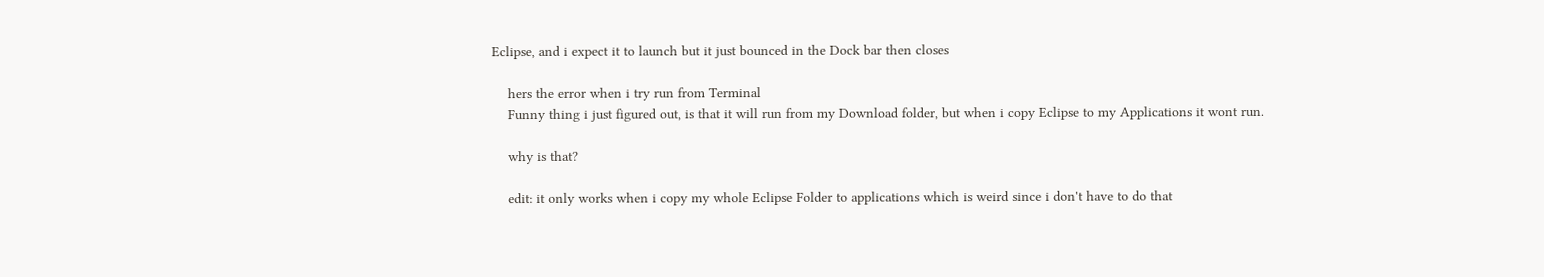Eclipse, and i expect it to launch but it just bounced in the Dock bar then closes

    hers the error when i try run from Terminal
    Funny thing i just figured out, is that it will run from my Download folder, but when i copy Eclipse to my Applications it wont run.

    why is that?

    edit: it only works when i copy my whole Eclipse Folder to applications which is weird since i don't have to do that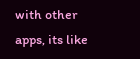with other apps, its like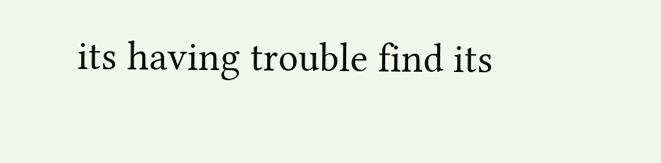its having trouble find its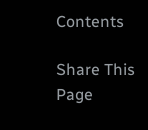Contents

Share This Page